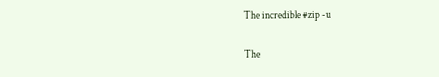The incredible #zip -u

The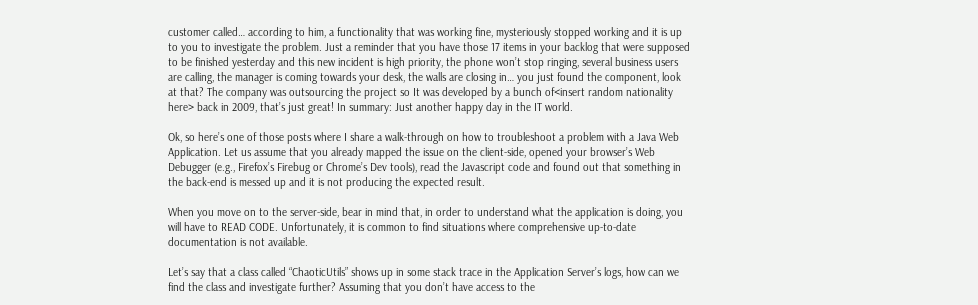customer called… according to him, a functionality that was working fine, mysteriously stopped working and it is up to you to investigate the problem. Just a reminder that you have those 17 items in your backlog that were supposed to be finished yesterday and this new incident is high priority, the phone won’t stop ringing, several business users are calling, the manager is coming towards your desk, the walls are closing in… you just found the component, look at that? The company was outsourcing the project so It was developed by a bunch of<insert random nationality here> back in 2009, that’s just great! In summary: Just another happy day in the IT world.

Ok, so here’s one of those posts where I share a walk-through on how to troubleshoot a problem with a Java Web Application. Let us assume that you already mapped the issue on the client-side, opened your browser’s Web Debugger (e.g., Firefox’s Firebug or Chrome’s Dev tools), read the Javascript code and found out that something in the back-end is messed up and it is not producing the expected result.

When you move on to the server-side, bear in mind that, in order to understand what the application is doing, you will have to READ CODE. Unfortunately, it is common to find situations where comprehensive up-to-date documentation is not available.

Let’s say that a class called “ChaoticUtils” shows up in some stack trace in the Application Server’s logs, how can we find the class and investigate further? Assuming that you don’t have access to the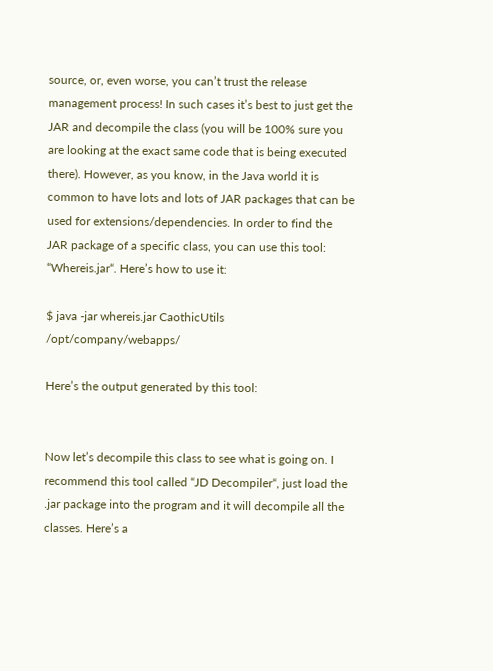source, or, even worse, you can’t trust the release management process! In such cases it’s best to just get the JAR and decompile the class (you will be 100% sure you are looking at the exact same code that is being executed there). However, as you know, in the Java world it is common to have lots and lots of JAR packages that can be used for extensions/dependencies. In order to find the JAR package of a specific class, you can use this tool: “Whereis.jar“. Here’s how to use it:

$ java -jar whereis.jar CaothicUtils /opt/company/webapps/

Here’s the output generated by this tool:


Now let’s decompile this class to see what is going on. I recommend this tool called “JD Decompiler“, just load the .jar package into the program and it will decompile all the classes. Here’s a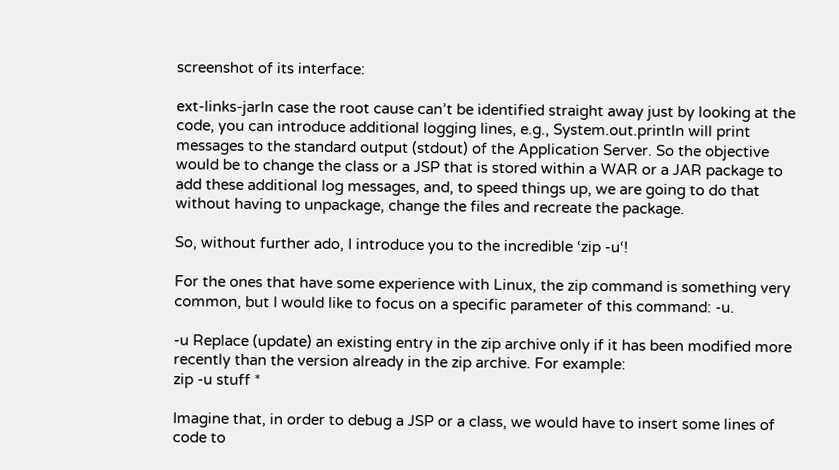screenshot of its interface:

ext-links-jarIn case the root cause can’t be identified straight away just by looking at the code, you can introduce additional logging lines, e.g., System.out.println will print messages to the standard output (stdout) of the Application Server. So the objective would be to change the class or a JSP that is stored within a WAR or a JAR package to add these additional log messages, and, to speed things up, we are going to do that without having to unpackage, change the files and recreate the package.

So, without further ado, I introduce you to the incredible ‘zip -u‘!

For the ones that have some experience with Linux, the zip command is something very common, but I would like to focus on a specific parameter of this command: -u.

-u Replace (update) an existing entry in the zip archive only if it has been modified more recently than the version already in the zip archive. For example:
zip -u stuff *

Imagine that, in order to debug a JSP or a class, we would have to insert some lines of code to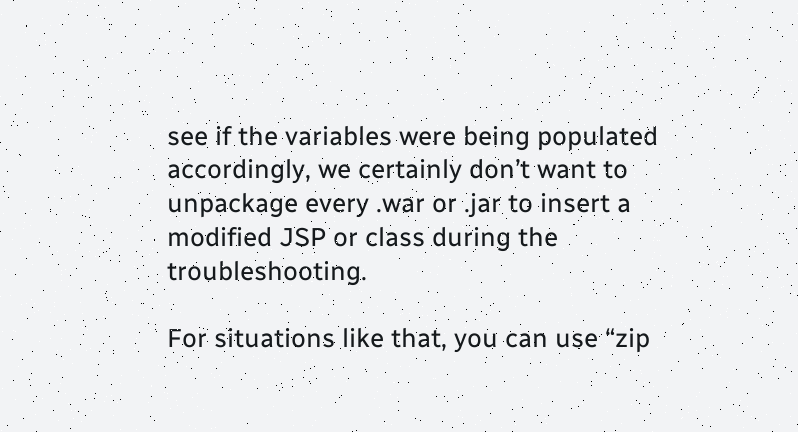see if the variables were being populated accordingly, we certainly don’t want to unpackage every .war or .jar to insert a modified JSP or class during the troubleshooting.

For situations like that, you can use “zip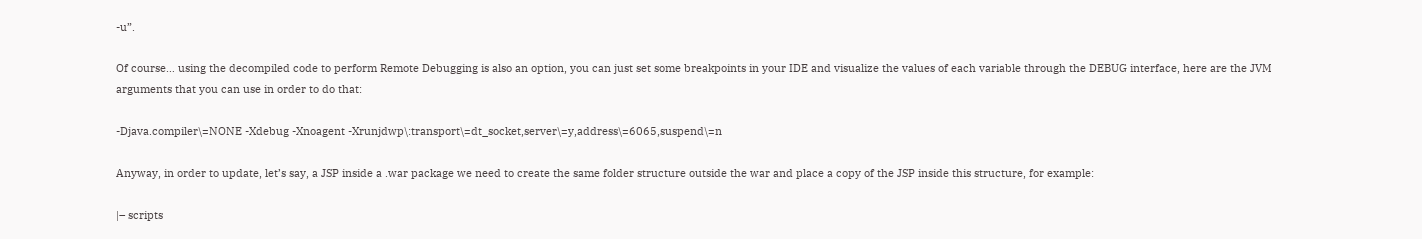-u”.

Of course… using the decompiled code to perform Remote Debugging is also an option, you can just set some breakpoints in your IDE and visualize the values of each variable through the DEBUG interface, here are the JVM arguments that you can use in order to do that:

-Djava.compiler\=NONE -Xdebug -Xnoagent -Xrunjdwp\:transport\=dt_socket,server\=y,address\=6065,suspend\=n

Anyway, in order to update, let’s say, a JSP inside a .war package we need to create the same folder structure outside the war and place a copy of the JSP inside this structure, for example:

|– scripts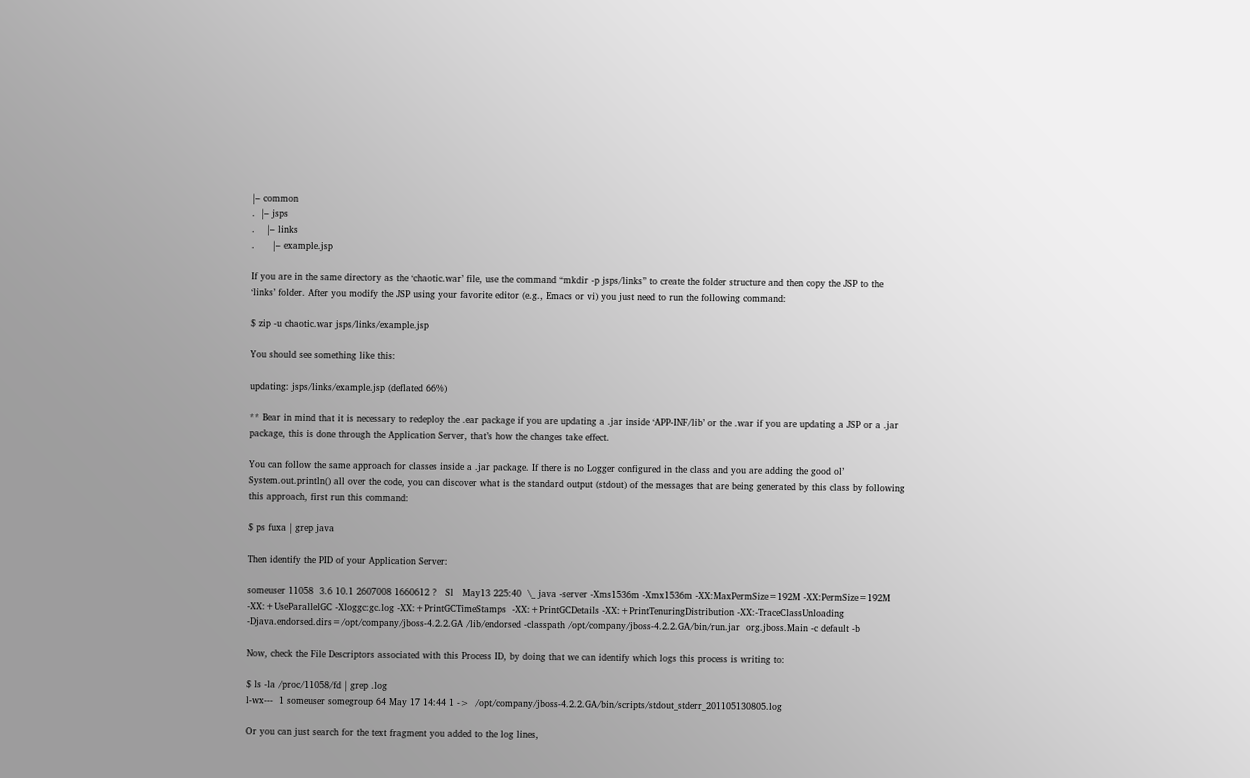|– common
.  |– jsps
.    |– links
.      |– example.jsp

If you are in the same directory as the ‘chaotic.war’ file, use the command “mkdir -p jsps/links” to create the folder structure and then copy the JSP to the ‘links’ folder. After you modify the JSP using your favorite editor (e.g., Emacs or vi) you just need to run the following command:

$ zip -u chaotic.war jsps/links/example.jsp

You should see something like this:

updating: jsps/links/example.jsp (deflated 66%)

** Bear in mind that it is necessary to redeploy the .ear package if you are updating a .jar inside ‘APP-INF/lib’ or the .war if you are updating a JSP or a .jar package, this is done through the Application Server, that’s how the changes take effect.

You can follow the same approach for classes inside a .jar package. If there is no Logger configured in the class and you are adding the good ol’ System.out.println() all over the code, you can discover what is the standard output (stdout) of the messages that are being generated by this class by following this approach, first run this command:

$ ps fuxa | grep java

Then identify the PID of your Application Server:

someuser 11058  3.6 10.1 2607008 1660612 ?   Sl   May13 225:40  \_ java -server -Xms1536m -Xmx1536m -XX:MaxPermSize=192M -XX:PermSize=192M -XX:+UseParallelGC -Xloggc:gc.log -XX:+PrintGCTimeStamps  -XX:+PrintGCDetails -XX:+PrintTenuringDistribution -XX:-TraceClassUnloading -Djava.endorsed.dirs=/opt/company/jboss-4.2.2.GA /lib/endorsed -classpath /opt/company/jboss-4.2.2.GA/bin/run.jar  org.jboss.Main -c default -b

Now, check the File Descriptors associated with this Process ID, by doing that we can identify which logs this process is writing to:

$ ls -la /proc/11058/fd | grep .log
l-wx---  1 someuser somegroup 64 May 17 14:44 1 ->  /opt/company/jboss-4.2.2.GA/bin/scripts/stdout_stderr_201105130805.log

Or you can just search for the text fragment you added to the log lines,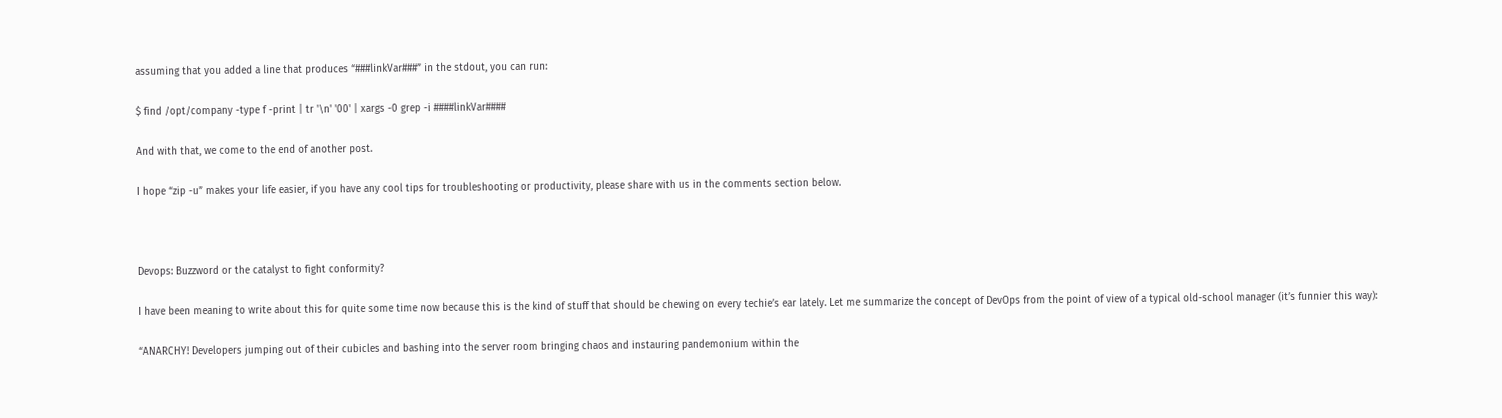assuming that you added a line that produces “###linkVar###” in the stdout, you can run:

$ find /opt/company -type f -print | tr '\n' '00' | xargs -0 grep -i ####linkVar####

And with that, we come to the end of another post.

I hope “zip -u” makes your life easier, if you have any cool tips for troubleshooting or productivity, please share with us in the comments section below.



Devops: Buzzword or the catalyst to fight conformity?

I have been meaning to write about this for quite some time now because this is the kind of stuff that should be chewing on every techie’s ear lately. Let me summarize the concept of DevOps from the point of view of a typical old-school manager (it’s funnier this way):

“ANARCHY! Developers jumping out of their cubicles and bashing into the server room bringing chaos and instauring pandemonium within the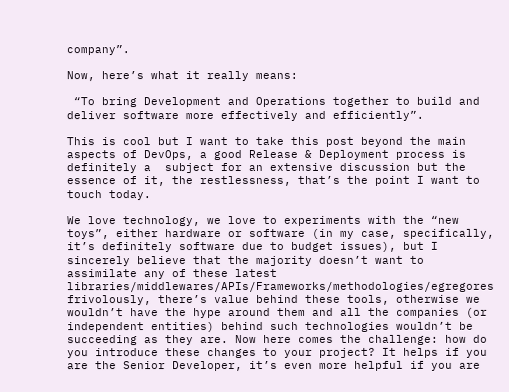company”.

Now, here’s what it really means:

 “To bring Development and Operations together to build and deliver software more effectively and efficiently”.

This is cool but I want to take this post beyond the main aspects of DevOps, a good Release & Deployment process is definitely a  subject for an extensive discussion but the essence of it, the restlessness, that’s the point I want to touch today.

We love technology, we love to experiments with the “new toys”, either hardware or software (in my case, specifically, it’s definitely software due to budget issues), but I sincerely believe that the majority doesn’t want to assimilate any of these latest libraries/middlewares/APIs/Frameworks/methodologies/egregores frivolously, there’s value behind these tools, otherwise we wouldn’t have the hype around them and all the companies (or independent entities) behind such technologies wouldn’t be succeeding as they are. Now here comes the challenge: how do you introduce these changes to your project? It helps if you are the Senior Developer, it’s even more helpful if you are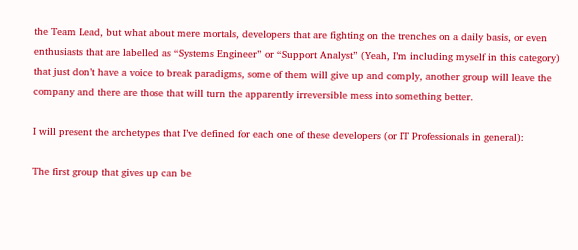the Team Lead, but what about mere mortals, developers that are fighting on the trenches on a daily basis, or even enthusiasts that are labelled as “Systems Engineer” or “Support Analyst” (Yeah, I’m including myself in this category) that just don’t have a voice to break paradigms, some of them will give up and comply, another group will leave the company and there are those that will turn the apparently irreversible mess into something better.

I will present the archetypes that I’ve defined for each one of these developers (or IT Professionals in general):

The first group that gives up can be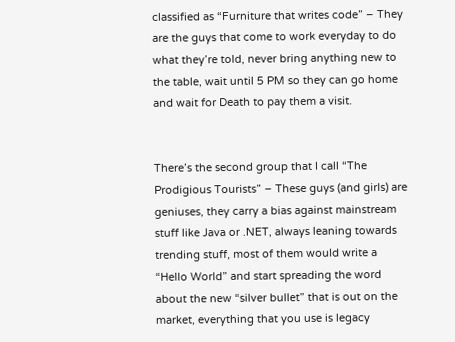classified as “Furniture that writes code” – They are the guys that come to work everyday to do what they’re told, never bring anything new to the table, wait until 5 PM so they can go home and wait for Death to pay them a visit.


There’s the second group that I call “The Prodigious Tourists” – These guys (and girls) are geniuses, they carry a bias against mainstream stuff like Java or .NET, always leaning towards trending stuff, most of them would write a “Hello World” and start spreading the word about the new “silver bullet” that is out on the market, everything that you use is legacy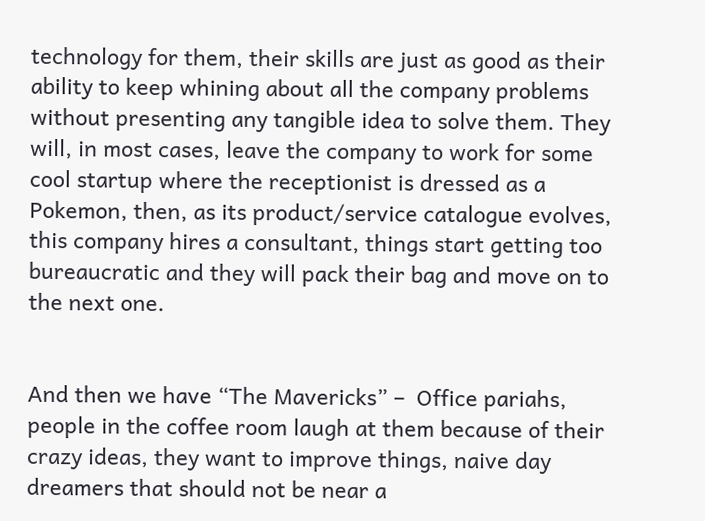technology for them, their skills are just as good as their ability to keep whining about all the company problems without presenting any tangible idea to solve them. They will, in most cases, leave the company to work for some cool startup where the receptionist is dressed as a Pokemon, then, as its product/service catalogue evolves, this company hires a consultant, things start getting too bureaucratic and they will pack their bag and move on to the next one.


And then we have “The Mavericks” –  Office pariahs, people in the coffee room laugh at them because of their crazy ideas, they want to improve things, naive day dreamers that should not be near a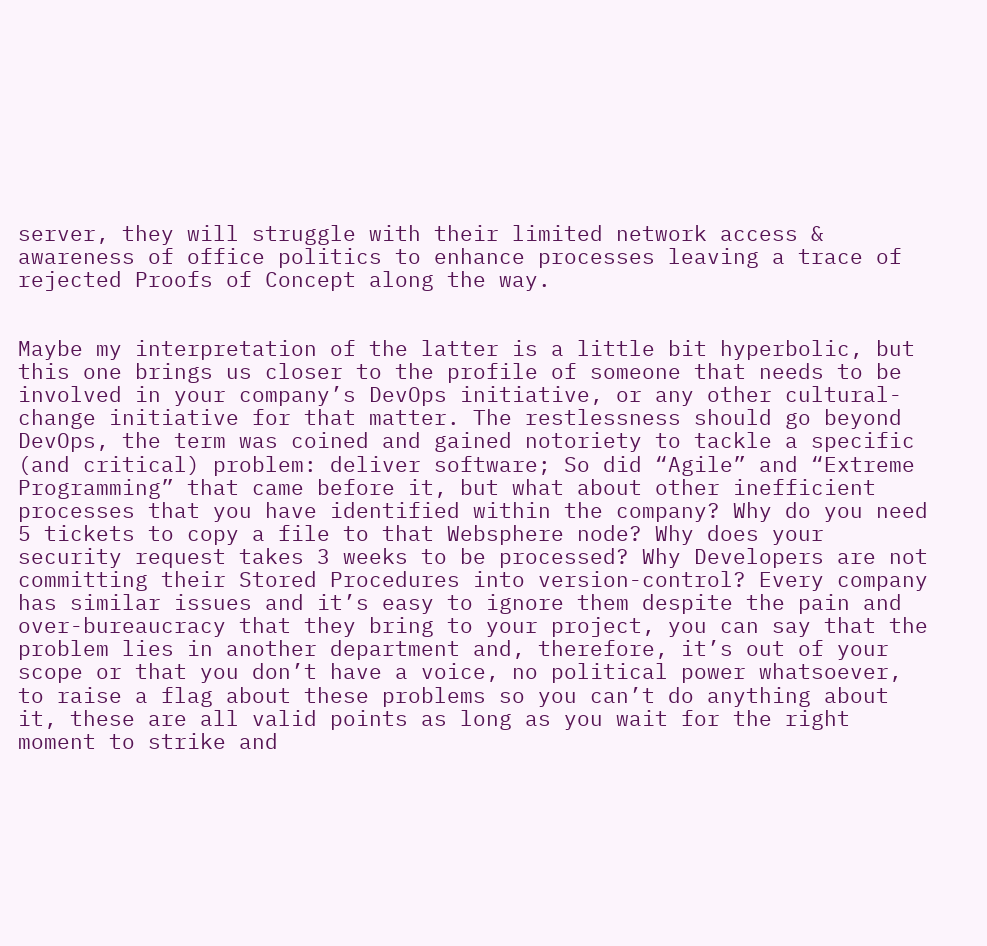server, they will struggle with their limited network access & awareness of office politics to enhance processes leaving a trace of rejected Proofs of Concept along the way.


Maybe my interpretation of the latter is a little bit hyperbolic, but this one brings us closer to the profile of someone that needs to be involved in your company’s DevOps initiative, or any other cultural- change initiative for that matter. The restlessness should go beyond DevOps, the term was coined and gained notoriety to tackle a specific (and critical) problem: deliver software; So did “Agile” and “Extreme Programming” that came before it, but what about other inefficient processes that you have identified within the company? Why do you need 5 tickets to copy a file to that Websphere node? Why does your security request takes 3 weeks to be processed? Why Developers are not committing their Stored Procedures into version-control? Every company has similar issues and it’s easy to ignore them despite the pain and over-bureaucracy that they bring to your project, you can say that the problem lies in another department and, therefore, it’s out of your scope or that you don’t have a voice, no political power whatsoever, to raise a flag about these problems so you can’t do anything about it, these are all valid points as long as you wait for the right moment to strike and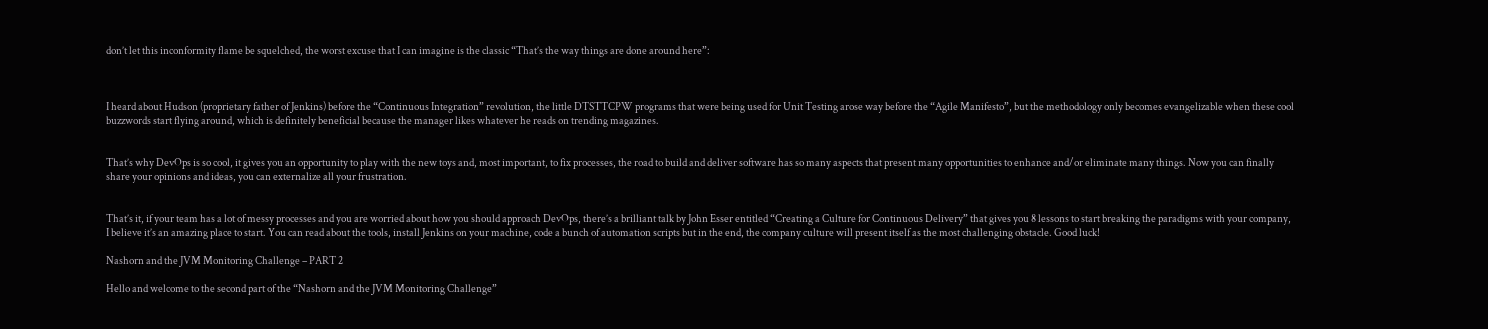don’t let this inconformity flame be squelched, the worst excuse that I can imagine is the classic “That’s the way things are done around here”:



I heard about Hudson (proprietary father of Jenkins) before the “Continuous Integration” revolution, the little DTSTTCPW programs that were being used for Unit Testing arose way before the “Agile Manifesto”, but the methodology only becomes evangelizable when these cool buzzwords start flying around, which is definitely beneficial because the manager likes whatever he reads on trending magazines.


That’s why DevOps is so cool, it gives you an opportunity to play with the new toys and, most important, to fix processes, the road to build and deliver software has so many aspects that present many opportunities to enhance and/or eliminate many things. Now you can finally share your opinions and ideas, you can externalize all your frustration.


That’s it, if your team has a lot of messy processes and you are worried about how you should approach DevOps, there’s a brilliant talk by John Esser entitled “Creating a Culture for Continuous Delivery” that gives you 8 lessons to start breaking the paradigms with your company, I believe it’s an amazing place to start. You can read about the tools, install Jenkins on your machine, code a bunch of automation scripts but in the end, the company culture will present itself as the most challenging obstacle. Good luck!

Nashorn and the JVM Monitoring Challenge – PART 2

Hello and welcome to the second part of the “Nashorn and the JVM Monitoring Challenge”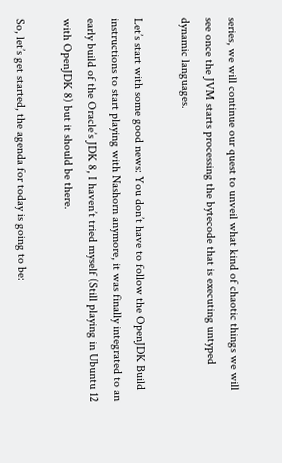series, we will continue our quest to unveil what kind of chaotic things we will see once the JVM starts processing the bytecode that is executing untyped dynamic languages.

Let’s start with some good news: You don’t have to follow the OpenJDK Build instructions to start playing with Nashorn anymore, it was finally integrated to an early build of the Oracle’s JDK 8, I haven’t tried myself (Still playing in Ubuntu 12 with OpenJDK 8) but it should be there.

So, let’s get started, the agenda for today is going to be: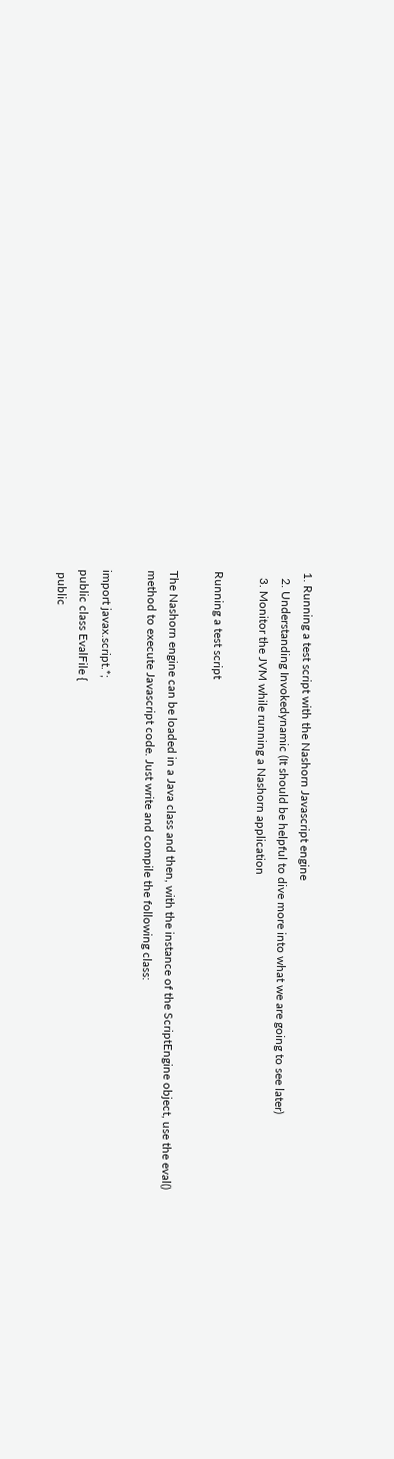1. Running a test script with the Nashorn Javascript engine
  2. Understanding Invokedynamic (It should be helpful to dive more into what we are going to see later)
  3. Monitor the JVM while running a Nashorn application

Running a test script

The Nashorn engine can be loaded in a Java class and then, with the instance of the ScriptEngine object, use the eval() method to execute Javascript code. Just write and compile the following class:

import javax.script.*;
public class EvalFile {
 public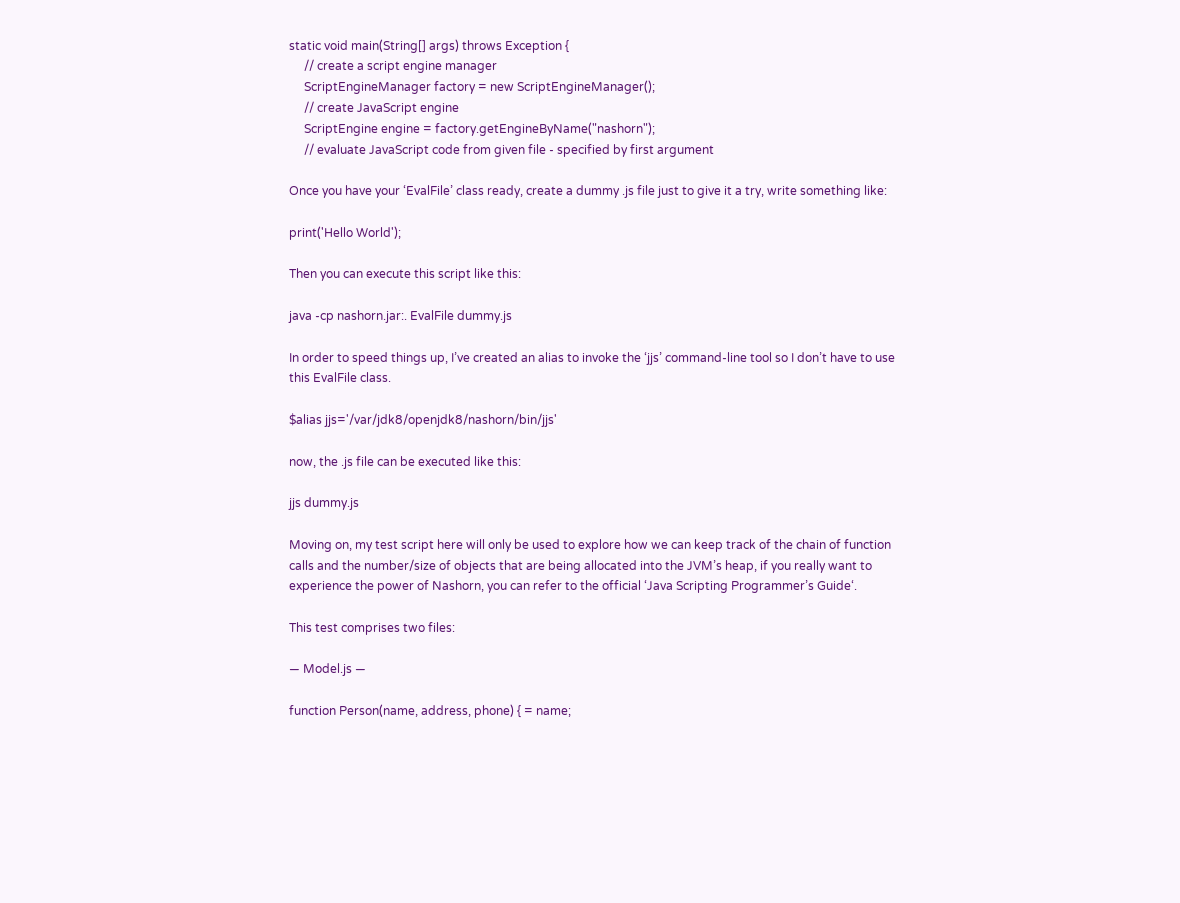static void main(String[] args) throws Exception {
     // create a script engine manager
     ScriptEngineManager factory = new ScriptEngineManager();
     // create JavaScript engine
     ScriptEngine engine = factory.getEngineByName("nashorn");
     // evaluate JavaScript code from given file - specified by first argument

Once you have your ‘EvalFile’ class ready, create a dummy .js file just to give it a try, write something like:

print('Hello World');

Then you can execute this script like this:

java -cp nashorn.jar:. EvalFile dummy.js

In order to speed things up, I’ve created an alias to invoke the ‘jjs’ command-line tool so I don’t have to use this EvalFile class.

$alias jjs='/var/jdk8/openjdk8/nashorn/bin/jjs'

now, the .js file can be executed like this:

jjs dummy.js

Moving on, my test script here will only be used to explore how we can keep track of the chain of function calls and the number/size of objects that are being allocated into the JVM’s heap, if you really want to experience the power of Nashorn, you can refer to the official ‘Java Scripting Programmer’s Guide‘.

This test comprises two files:

— Model.js —

function Person(name, address, phone) { = name;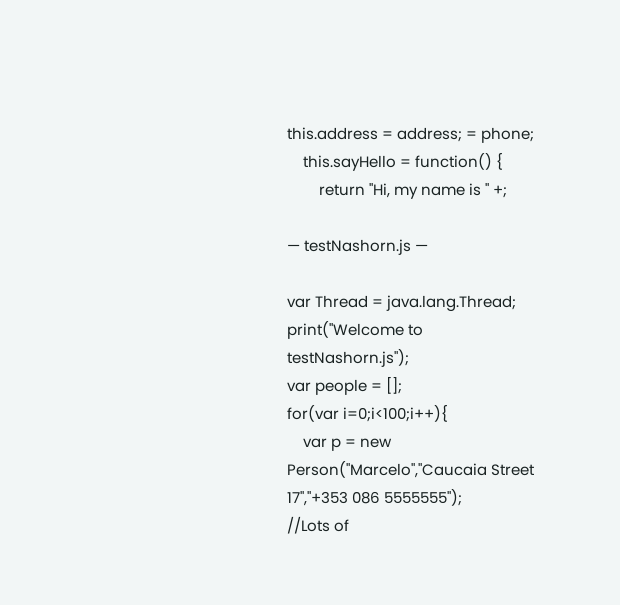this.address = address; = phone;
    this.sayHello = function() {
        return "Hi, my name is " +;

— testNashorn.js —

var Thread = java.lang.Thread;
print("Welcome to testNashorn.js");
var people = [];
for(var i=0;i<100;i++){
    var p = new Person("Marcelo","Caucaia Street 17","+353 086 5555555");
//Lots of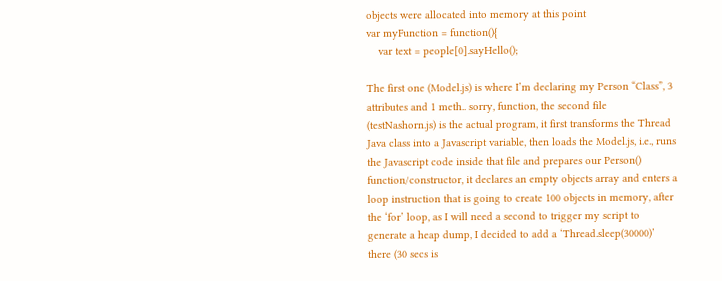objects were allocated into memory at this point
var myFunction = function(){
    var text = people[0].sayHello();

The first one (Model.js) is where I’m declaring my Person “Class”, 3 attributes and 1 meth.. sorry, function, the second file (testNashorn.js) is the actual program, it first transforms the Thread Java class into a Javascript variable, then loads the Model.js, i.e., runs the Javascript code inside that file and prepares our Person() function/constructor, it declares an empty objects array and enters a loop instruction that is going to create 100 objects in memory, after the ‘for’ loop, as I will need a second to trigger my script to generate a heap dump, I decided to add a ‘Thread.sleep(30000)’ there (30 secs is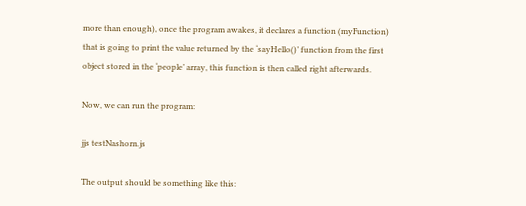more than enough), once the program awakes, it declares a function (myFunction) that is going to print the value returned by the ‘sayHello()’ function from the first object stored in the ‘people’ array, this function is then called right afterwards.

Now, we can run the program:

jjs testNashorn.js

The output should be something like this: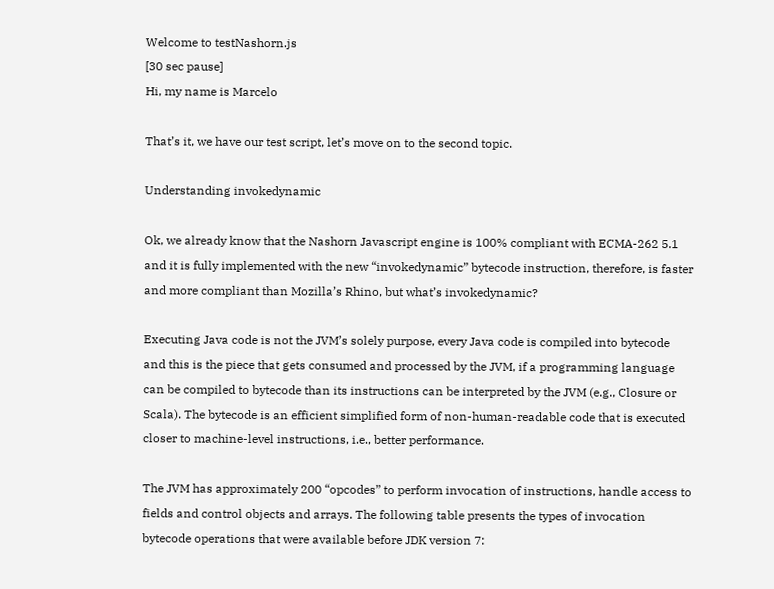Welcome to testNashorn.js
[30 sec pause]
Hi, my name is Marcelo

That’s it, we have our test script, let’s move on to the second topic.

Understanding invokedynamic

Ok, we already know that the Nashorn Javascript engine is 100% compliant with ECMA-262 5.1 and it is fully implemented with the new “invokedynamic” bytecode instruction, therefore, is faster and more compliant than Mozilla’s Rhino, but what’s invokedynamic?

Executing Java code is not the JVM’s solely purpose, every Java code is compiled into bytecode and this is the piece that gets consumed and processed by the JVM, if a programming language can be compiled to bytecode than its instructions can be interpreted by the JVM (e.g., Closure or Scala). The bytecode is an efficient simplified form of non-human-readable code that is executed closer to machine-level instructions, i.e., better performance.

The JVM has approximately 200 “opcodes” to perform invocation of instructions, handle access to fields and control objects and arrays. The following table presents the types of invocation bytecode operations that were available before JDK version 7: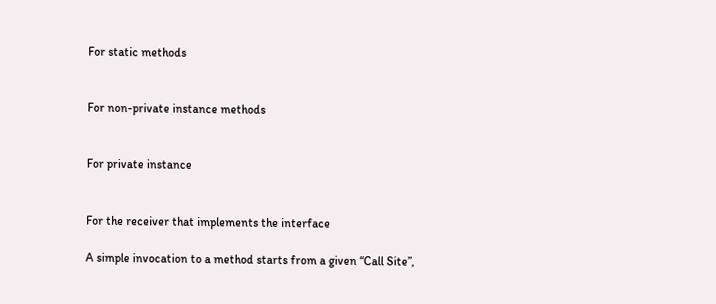For static methods


For non-private instance methods


For private instance


For the receiver that implements the interface

A simple invocation to a method starts from a given “Call Site”,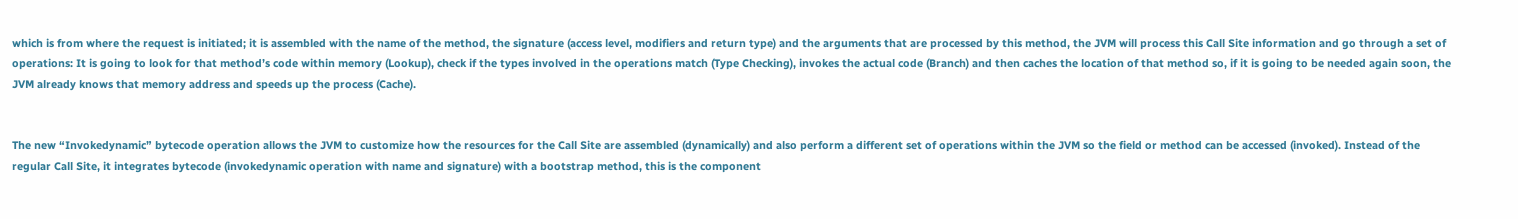which is from where the request is initiated; it is assembled with the name of the method, the signature (access level, modifiers and return type) and the arguments that are processed by this method, the JVM will process this Call Site information and go through a set of operations: It is going to look for that method’s code within memory (Lookup), check if the types involved in the operations match (Type Checking), invokes the actual code (Branch) and then caches the location of that method so, if it is going to be needed again soon, the JVM already knows that memory address and speeds up the process (Cache).


The new “Invokedynamic” bytecode operation allows the JVM to customize how the resources for the Call Site are assembled (dynamically) and also perform a different set of operations within the JVM so the field or method can be accessed (invoked). Instead of the regular Call Site, it integrates bytecode (invokedynamic operation with name and signature) with a bootstrap method, this is the component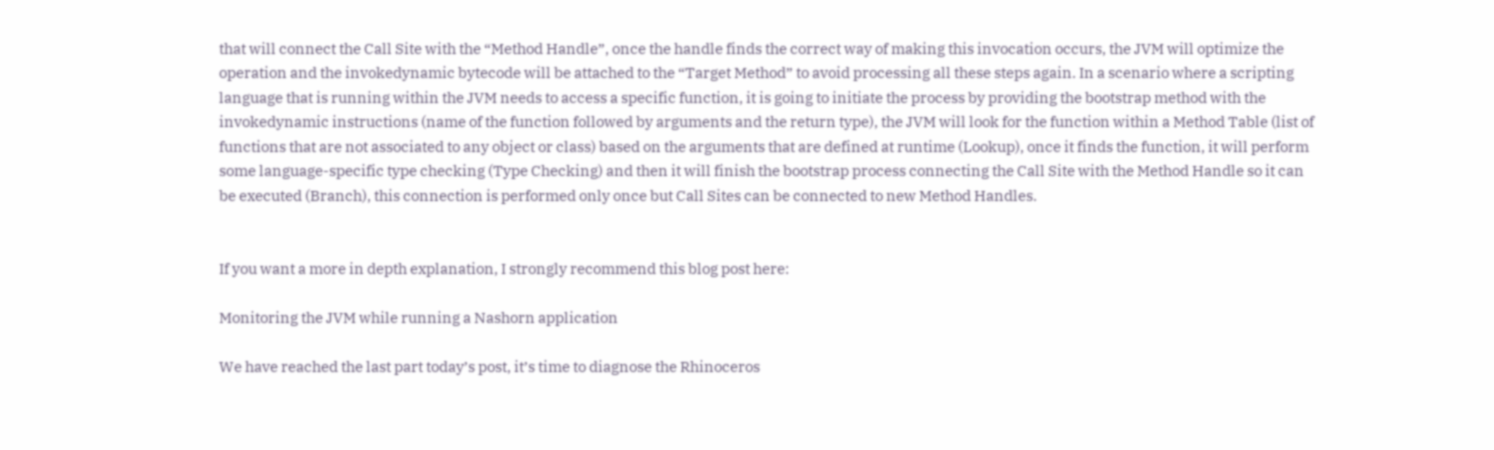that will connect the Call Site with the “Method Handle”, once the handle finds the correct way of making this invocation occurs, the JVM will optimize the operation and the invokedynamic bytecode will be attached to the “Target Method” to avoid processing all these steps again. In a scenario where a scripting language that is running within the JVM needs to access a specific function, it is going to initiate the process by providing the bootstrap method with the invokedynamic instructions (name of the function followed by arguments and the return type), the JVM will look for the function within a Method Table (list of functions that are not associated to any object or class) based on the arguments that are defined at runtime (Lookup), once it finds the function, it will perform some language-specific type checking (Type Checking) and then it will finish the bootstrap process connecting the Call Site with the Method Handle so it can be executed (Branch), this connection is performed only once but Call Sites can be connected to new Method Handles.


If you want a more in depth explanation, I strongly recommend this blog post here:

Monitoring the JVM while running a Nashorn application

We have reached the last part today’s post, it’s time to diagnose the Rhinoceros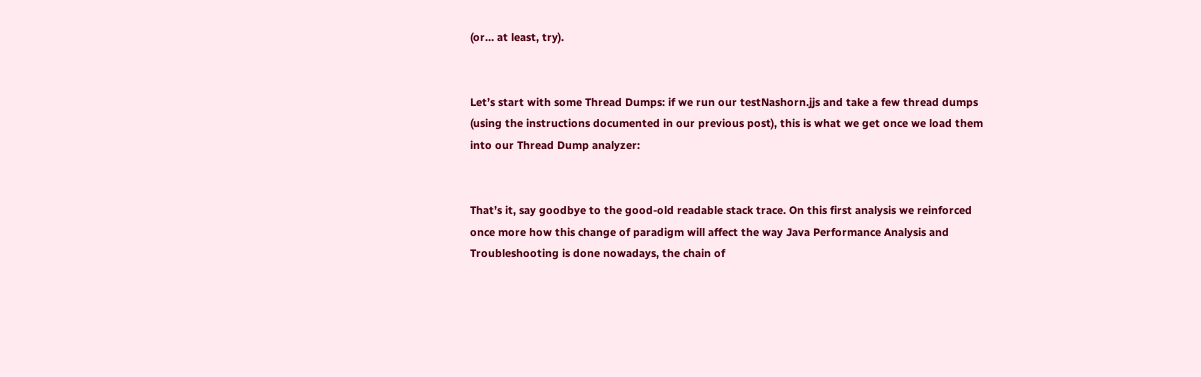(or… at least, try).


Let’s start with some Thread Dumps: if we run our testNashorn.jjs and take a few thread dumps (using the instructions documented in our previous post), this is what we get once we load them into our Thread Dump analyzer:


That’s it, say goodbye to the good-old readable stack trace. On this first analysis we reinforced once more how this change of paradigm will affect the way Java Performance Analysis and Troubleshooting is done nowadays, the chain of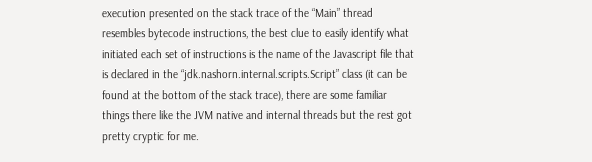execution presented on the stack trace of the “Main” thread resembles bytecode instructions, the best clue to easily identify what initiated each set of instructions is the name of the Javascript file that is declared in the “jdk.nashorn.internal.scripts.Script” class (it can be found at the bottom of the stack trace), there are some familiar things there like the JVM native and internal threads but the rest got pretty cryptic for me.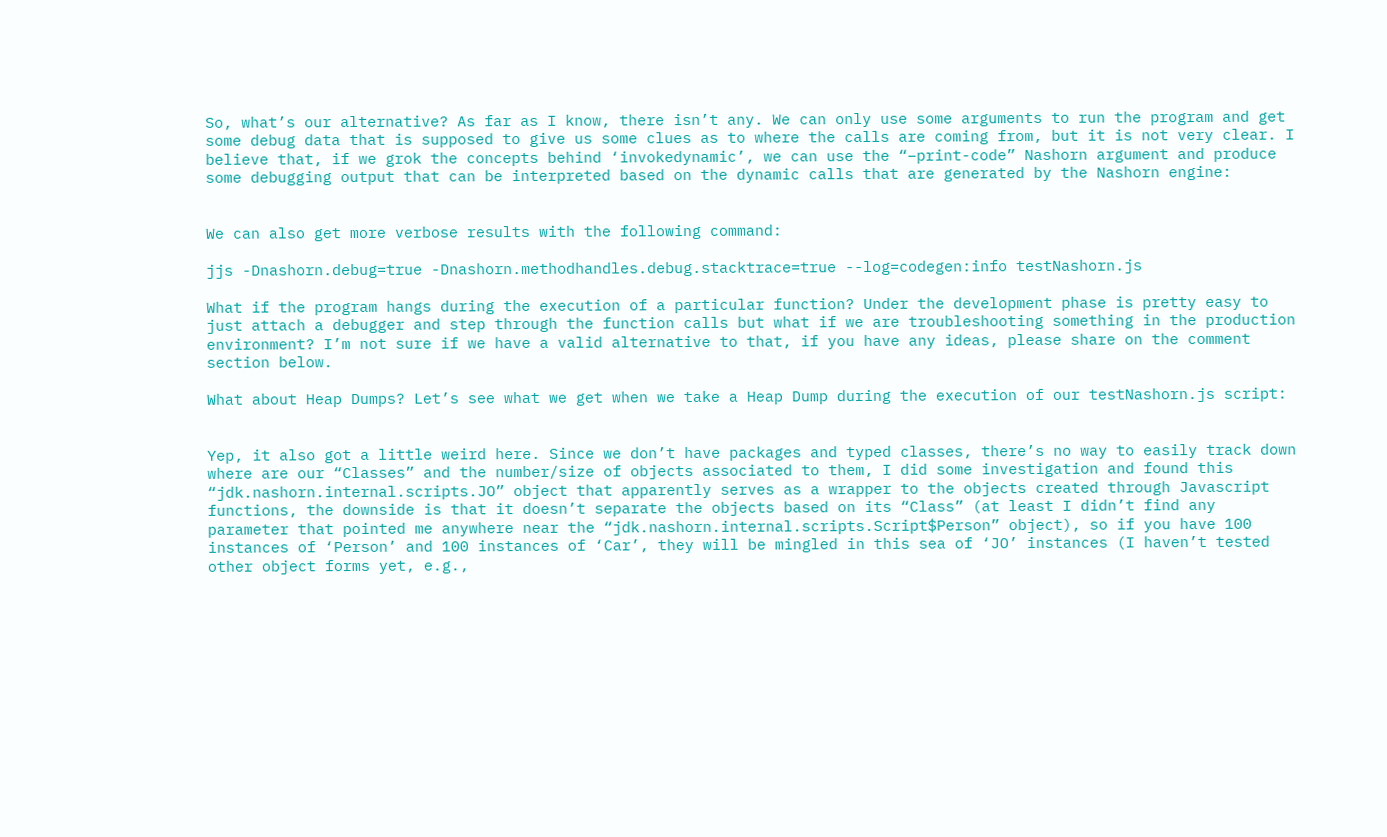So, what’s our alternative? As far as I know, there isn’t any. We can only use some arguments to run the program and get some debug data that is supposed to give us some clues as to where the calls are coming from, but it is not very clear. I believe that, if we grok the concepts behind ‘invokedynamic’, we can use the “–print-code” Nashorn argument and produce some debugging output that can be interpreted based on the dynamic calls that are generated by the Nashorn engine:


We can also get more verbose results with the following command:

jjs -Dnashorn.debug=true -Dnashorn.methodhandles.debug.stacktrace=true --log=codegen:info testNashorn.js

What if the program hangs during the execution of a particular function? Under the development phase is pretty easy to just attach a debugger and step through the function calls but what if we are troubleshooting something in the production environment? I’m not sure if we have a valid alternative to that, if you have any ideas, please share on the comment section below.

What about Heap Dumps? Let’s see what we get when we take a Heap Dump during the execution of our testNashorn.js script:


Yep, it also got a little weird here. Since we don’t have packages and typed classes, there’s no way to easily track down where are our “Classes” and the number/size of objects associated to them, I did some investigation and found this “jdk.nashorn.internal.scripts.JO” object that apparently serves as a wrapper to the objects created through Javascript functions, the downside is that it doesn’t separate the objects based on its “Class” (at least I didn’t find any parameter that pointed me anywhere near the “jdk.nashorn.internal.scripts.Script$Person” object), so if you have 100 instances of ‘Person’ and 100 instances of ‘Car’, they will be mingled in this sea of ‘JO’ instances (I haven’t tested other object forms yet, e.g.,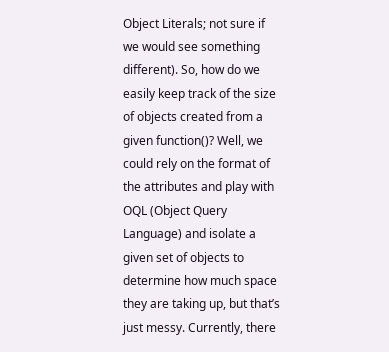Object Literals; not sure if we would see something different). So, how do we easily keep track of the size of objects created from a given function()? Well, we could rely on the format of the attributes and play with OQL (Object Query Language) and isolate a given set of objects to determine how much space they are taking up, but that’s just messy. Currently, there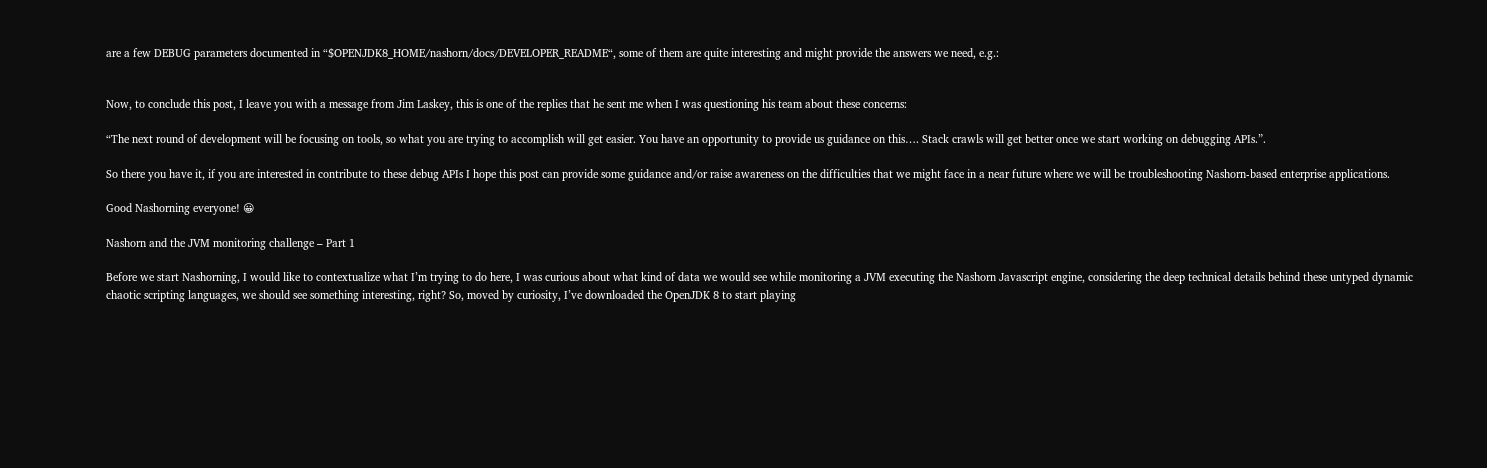are a few DEBUG parameters documented in “$OPENJDK8_HOME/nashorn/docs/DEVELOPER_README“, some of them are quite interesting and might provide the answers we need, e.g.:


Now, to conclude this post, I leave you with a message from Jim Laskey, this is one of the replies that he sent me when I was questioning his team about these concerns:

“The next round of development will be focusing on tools, so what you are trying to accomplish will get easier. You have an opportunity to provide us guidance on this…. Stack crawls will get better once we start working on debugging APIs.”.

So there you have it, if you are interested in contribute to these debug APIs I hope this post can provide some guidance and/or raise awareness on the difficulties that we might face in a near future where we will be troubleshooting Nashorn-based enterprise applications.

Good Nashorning everyone! 😀

Nashorn and the JVM monitoring challenge – Part 1

Before we start Nashorning, I would like to contextualize what I’m trying to do here, I was curious about what kind of data we would see while monitoring a JVM executing the Nashorn Javascript engine, considering the deep technical details behind these untyped dynamic chaotic scripting languages, we should see something interesting, right? So, moved by curiosity, I’ve downloaded the OpenJDK 8 to start playing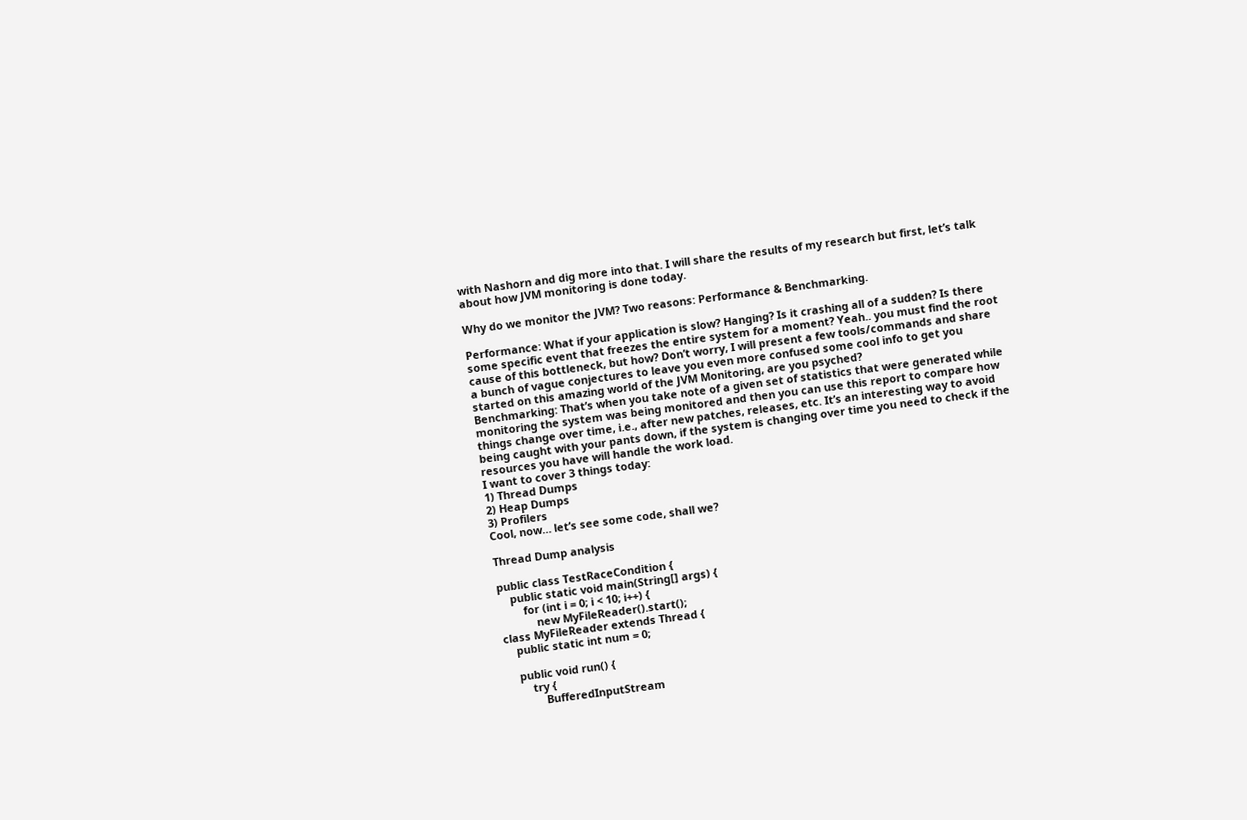with Nashorn and dig more into that. I will share the results of my research but first, let’s talk about how JVM monitoring is done today.

Why do we monitor the JVM? Two reasons: Performance & Benchmarking.

Performance: What if your application is slow? Hanging? Is it crashing all of a sudden? Is there some specific event that freezes the entire system for a moment? Yeah.. you must find the root cause of this bottleneck, but how? Don’t worry, I will present a few tools/commands and share a bunch of vague conjectures to leave you even more confused some cool info to get you started on this amazing world of the JVM Monitoring, are you psyched?
Benchmarking: That’s when you take note of a given set of statistics that were generated while monitoring the system was being monitored and then you can use this report to compare how things change over time, i.e., after new patches, releases, etc. It’s an interesting way to avoid being caught with your pants down, if the system is changing over time you need to check if the resources you have will handle the work load.
I want to cover 3 things today:
1) Thread Dumps
2) Heap Dumps
3) Profilers
Cool, now… let’s see some code, shall we?

Thread Dump analysis

public class TestRaceCondition {
    public static void main(String[] args) {
        for (int i = 0; i < 10; i++) {
            new MyFileReader().start();
class MyFileReader extends Thread {
    public static int num = 0;

    public void run() {
        try {
            BufferedInputStream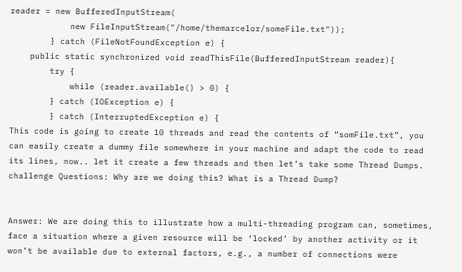reader = new BufferedInputStream(
            new FileInputStream("/home/themarcelor/someFile.txt"));
        } catch (FileNotFoundException e) {
    public static synchronized void readThisFile(BufferedInputStream reader){
        try {
            while (reader.available() > 0) {
        } catch (IOException e) {
        } catch (InterruptedException e) {
This code is going to create 10 threads and read the contents of “somFile.txt”, you can easily create a dummy file somewhere in your machine and adapt the code to read its lines, now.. let it create a few threads and then let’s take some Thread Dumps.
challenge Questions: Why are we doing this? What is a Thread Dump?


Answer: We are doing this to illustrate how a multi-threading program can, sometimes, face a situation where a given resource will be ‘locked’ by another activity or it won’t be available due to external factors, e.g., a number of connections were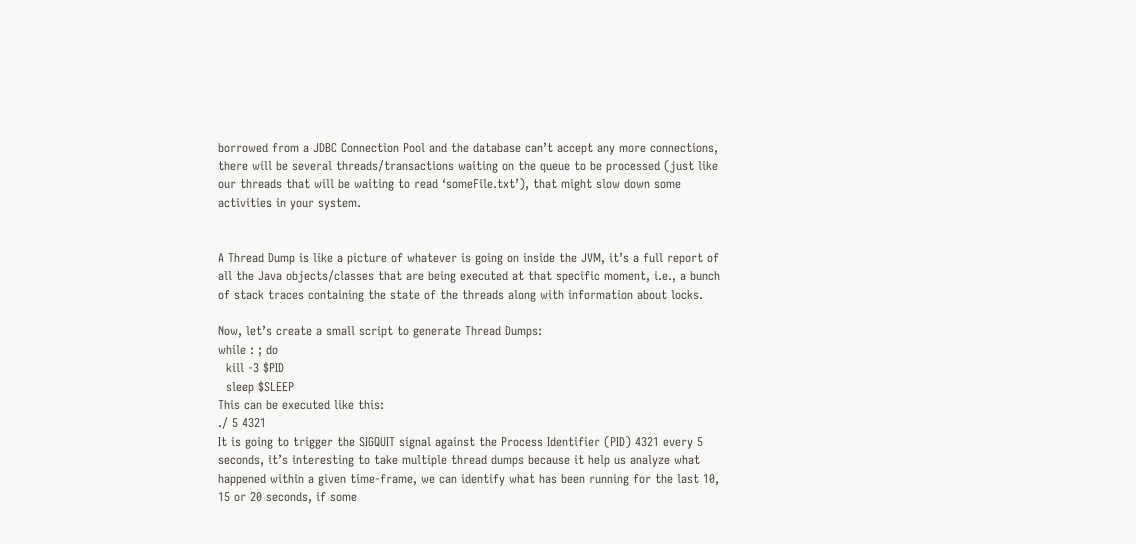borrowed from a JDBC Connection Pool and the database can’t accept any more connections, there will be several threads/transactions waiting on the queue to be processed (just like our threads that will be waiting to read ‘someFile.txt’), that might slow down some activities in your system.


A Thread Dump is like a picture of whatever is going on inside the JVM, it’s a full report of all the Java objects/classes that are being executed at that specific moment, i.e., a bunch of stack traces containing the state of the threads along with information about locks.

Now, let’s create a small script to generate Thread Dumps:
while : ; do
  kill -3 $PID
  sleep $SLEEP
This can be executed like this:
./ 5 4321
It is going to trigger the SIGQUIT signal against the Process Identifier (PID) 4321 every 5 seconds, it’s interesting to take multiple thread dumps because it help us analyze what happened within a given time-frame, we can identify what has been running for the last 10, 15 or 20 seconds, if some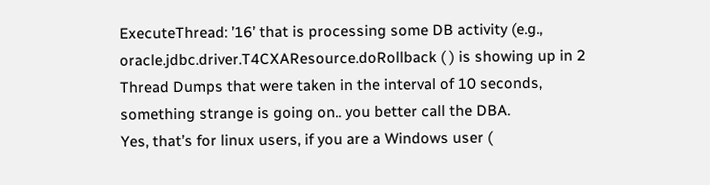ExecuteThread: ’16’ that is processing some DB activity (e.g., oracle.jdbc.driver.T4CXAResource.doRollback ( ) is showing up in 2 Thread Dumps that were taken in the interval of 10 seconds, something strange is going on.. you better call the DBA.
Yes, that’s for linux users, if you are a Windows user (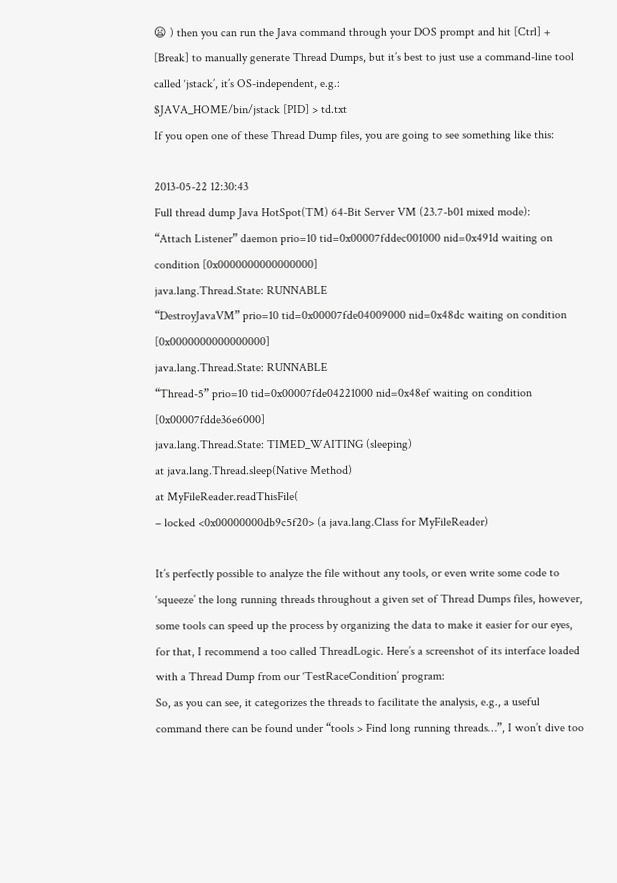😦 ) then you can run the Java command through your DOS prompt and hit [Ctrl] + [Break] to manually generate Thread Dumps, but it’s best to just use a command-line tool called ‘jstack’, it’s OS-independent, e.g.:
$JAVA_HOME/bin/jstack [PID] > td.txt
If you open one of these Thread Dump files, you are going to see something like this:

2013-05-22 12:30:43
Full thread dump Java HotSpot(TM) 64-Bit Server VM (23.7-b01 mixed mode):
“Attach Listener” daemon prio=10 tid=0x00007fddec001000 nid=0x491d waiting on condition [0x0000000000000000]
java.lang.Thread.State: RUNNABLE
“DestroyJavaVM” prio=10 tid=0x00007fde04009000 nid=0x48dc waiting on condition [0x0000000000000000]
java.lang.Thread.State: RUNNABLE
“Thread-5” prio=10 tid=0x00007fde04221000 nid=0x48ef waiting on condition [0x00007fdde36e6000]
java.lang.Thread.State: TIMED_WAITING (sleeping)
at java.lang.Thread.sleep(Native Method)
at MyFileReader.readThisFile(
– locked <0x00000000db9c5f20> (a java.lang.Class for MyFileReader)

It’s perfectly possible to analyze the file without any tools, or even write some code to ‘squeeze’ the long running threads throughout a given set of Thread Dumps files, however, some tools can speed up the process by organizing the data to make it easier for our eyes, for that, I recommend a too called ThreadLogic. Here’s a screenshot of its interface loaded with a Thread Dump from our ‘TestRaceCondition’ program:
So, as you can see, it categorizes the threads to facilitate the analysis, e.g., a useful command there can be found under “tools > Find long running threads…”, I won’t dive too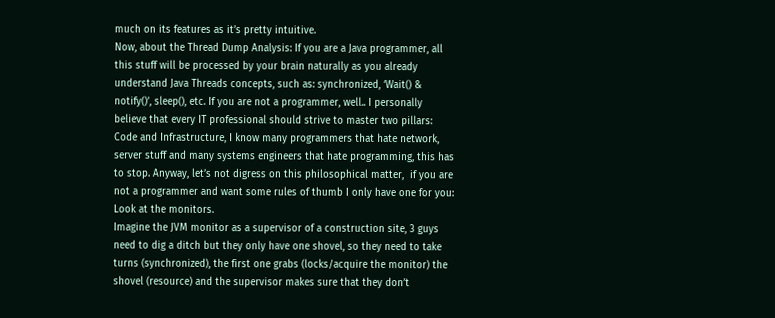much on its features as it’s pretty intuitive.
Now, about the Thread Dump Analysis: If you are a Java programmer, all this stuff will be processed by your brain naturally as you already understand Java Threads concepts, such as: synchronized, ‘Wait() & notify()’, sleep(), etc. If you are not a programmer, well.. I personally believe that every IT professional should strive to master two pillars: Code and Infrastructure, I know many programmers that hate network, server stuff and many systems engineers that hate programming, this has to stop. Anyway, let’s not digress on this philosophical matter,  if you are not a programmer and want some rules of thumb I only have one for you: Look at the monitors.
Imagine the JVM monitor as a supervisor of a construction site, 3 guys need to dig a ditch but they only have one shovel, so they need to take turns (synchronized), the first one grabs (locks/acquire the monitor) the shovel (resource) and the supervisor makes sure that they don’t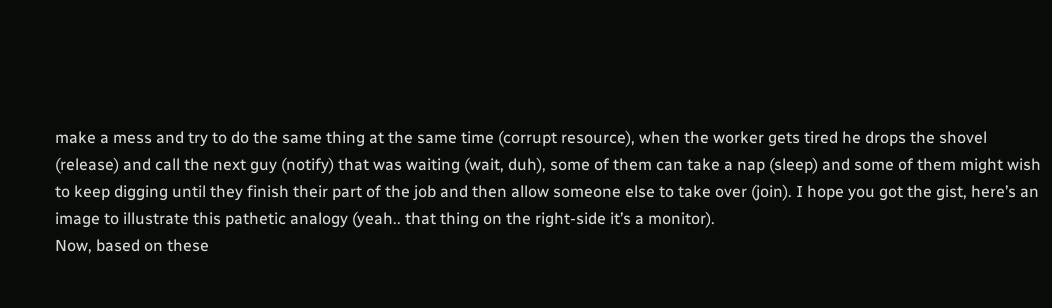make a mess and try to do the same thing at the same time (corrupt resource), when the worker gets tired he drops the shovel (release) and call the next guy (notify) that was waiting (wait, duh), some of them can take a nap (sleep) and some of them might wish to keep digging until they finish their part of the job and then allow someone else to take over (join). I hope you got the gist, here’s an image to illustrate this pathetic analogy (yeah.. that thing on the right-side it’s a monitor).
Now, based on these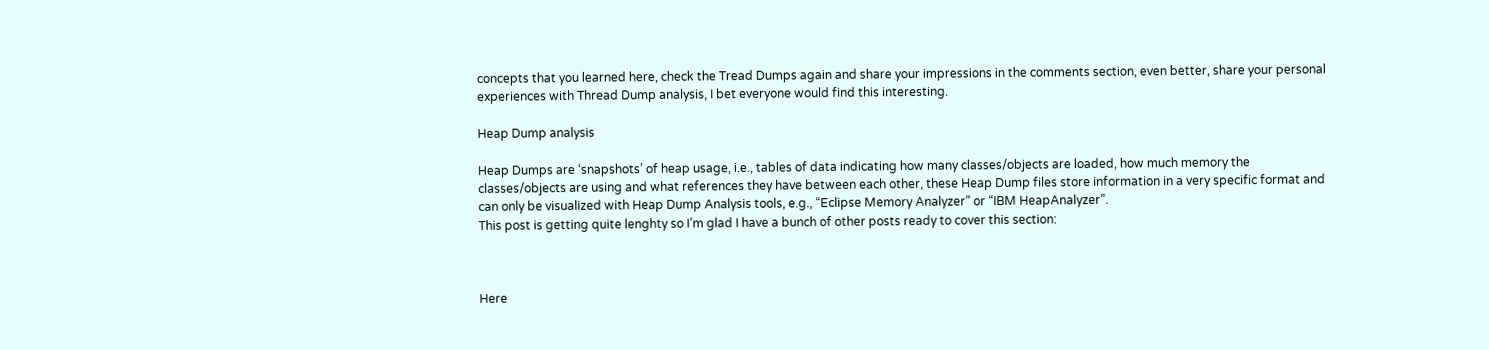concepts that you learned here, check the Tread Dumps again and share your impressions in the comments section, even better, share your personal experiences with Thread Dump analysis, I bet everyone would find this interesting.

Heap Dump analysis

Heap Dumps are ‘snapshots’ of heap usage, i.e., tables of data indicating how many classes/objects are loaded, how much memory the classes/objects are using and what references they have between each other, these Heap Dump files store information in a very specific format and can only be visualized with Heap Dump Analysis tools, e.g., “Eclipse Memory Analyzer” or “IBM HeapAnalyzer”.
This post is getting quite lenghty so I’m glad I have a bunch of other posts ready to cover this section:



Here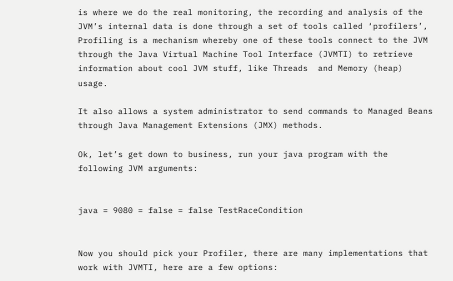is where we do the real monitoring, the recording and analysis of the JVM’s internal data is done through a set of tools called ‘profilers’, Profiling is a mechanism whereby one of these tools connect to the JVM through the Java Virtual Machine Tool Interface (JVMTI) to retrieve information about cool JVM stuff, like Threads  and Memory (heap) usage.

It also allows a system administrator to send commands to Managed Beans through Java Management Extensions (JMX) methods.

Ok, let’s get down to business, run your java program with the following JVM arguments:


java = 9080 = false = false TestRaceCondition


Now you should pick your Profiler, there are many implementations that work with JVMTI, here are a few options: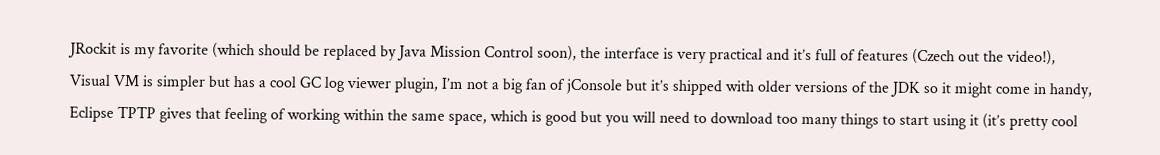JRockit is my favorite (which should be replaced by Java Mission Control soon), the interface is very practical and it’s full of features (Czech out the video!), Visual VM is simpler but has a cool GC log viewer plugin, I’m not a big fan of jConsole but it’s shipped with older versions of the JDK so it might come in handy, Eclipse TPTP gives that feeling of working within the same space, which is good but you will need to download too many things to start using it (it’s pretty cool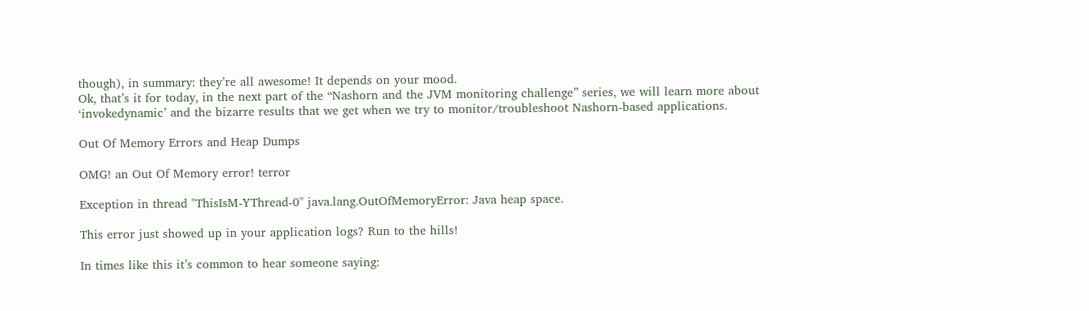though), in summary: they’re all awesome! It depends on your mood.
Ok, that’s it for today, in the next part of the “Nashorn and the JVM monitoring challenge” series, we will learn more about ‘invokedynamic’ and the bizarre results that we get when we try to monitor/troubleshoot Nashorn-based applications.

Out Of Memory Errors and Heap Dumps

OMG! an Out Of Memory error! terror

Exception in thread "ThisIsM-YThread-0" java.lang.OutOfMemoryError: Java heap space.

This error just showed up in your application logs? Run to the hills!

In times like this it’s common to hear someone saying: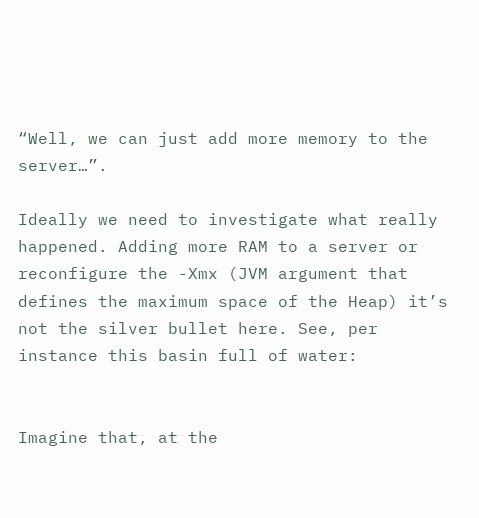“Well, we can just add more memory to the server…”.

Ideally we need to investigate what really happened. Adding more RAM to a server or reconfigure the -Xmx (JVM argument that defines the maximum space of the Heap) it’s not the silver bullet here. See, per instance this basin full of water:


Imagine that, at the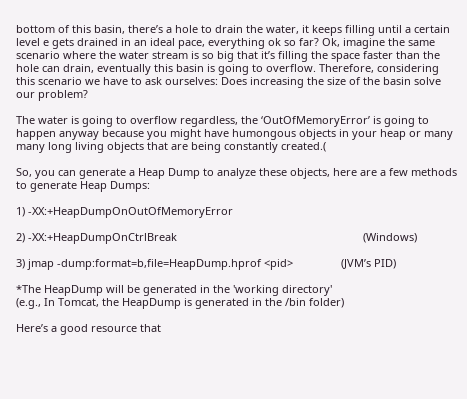bottom of this basin, there’s a hole to drain the water, it keeps filling until a certain level e gets drained in an ideal pace, everything ok so far? Ok, imagine the same scenario where the water stream is so big that it’s filling the space faster than the hole can drain, eventually this basin is going to overflow. Therefore, considering this scenario we have to ask ourselves: Does increasing the size of the basin solve our problem?

The water is going to overflow regardless, the ‘OutOfMemoryError’ is going to happen anyway because you might have humongous objects in your heap or many many long living objects that are being constantly created.(

So, you can generate a Heap Dump to analyze these objects, here are a few methods to generate Heap Dumps:

1) -XX:+HeapDumpOnOutOfMemoryError

2) -XX:+HeapDumpOnCtrlBreak                                                              (Windows)

3) jmap -dump:format=b,file=HeapDump.hprof <pid>                (JVM’s PID)

*The HeapDump will be generated in the 'working directory'
(e.g., In Tomcat, the HeapDump is generated in the /bin folder)

Here’s a good resource that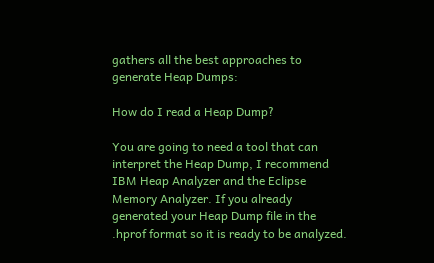gathers all the best approaches to generate Heap Dumps:

How do I read a Heap Dump?

You are going to need a tool that can interpret the Heap Dump, I recommend IBM Heap Analyzer and the Eclipse Memory Analyzer. If you already generated your Heap Dump file in the .hprof format so it is ready to be analyzed.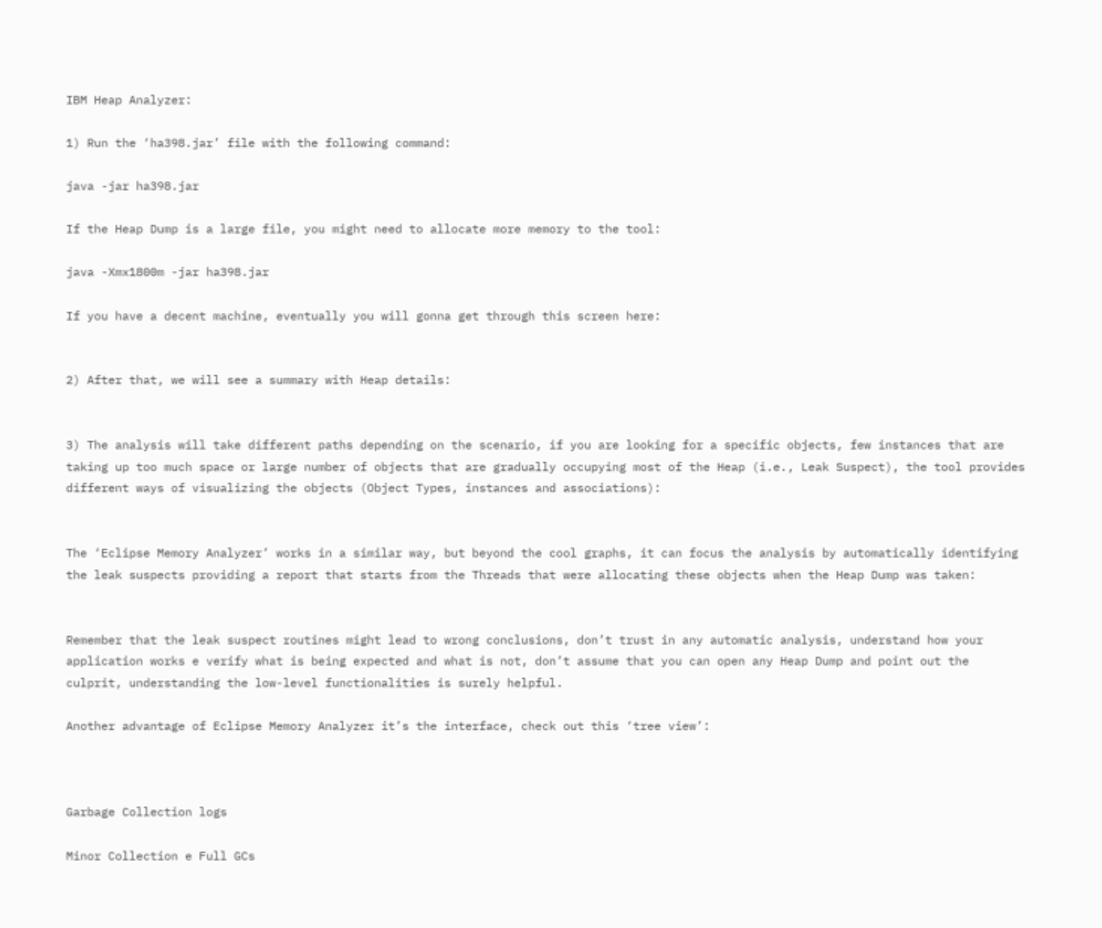IBM Heap Analyzer:

1) Run the ‘ha398.jar’ file with the following command:

java -jar ha398.jar

If the Heap Dump is a large file, you might need to allocate more memory to the tool:

java -Xmx1800m -jar ha398.jar

If you have a decent machine, eventually you will gonna get through this screen here:


2) After that, we will see a summary with Heap details:


3) The analysis will take different paths depending on the scenario, if you are looking for a specific objects, few instances that are taking up too much space or large number of objects that are gradually occupying most of the Heap (i.e., Leak Suspect), the tool provides different ways of visualizing the objects (Object Types, instances and associations):


The ‘Eclipse Memory Analyzer’ works in a similar way, but beyond the cool graphs, it can focus the analysis by automatically identifying the leak suspects providing a report that starts from the Threads that were allocating these objects when the Heap Dump was taken:


Remember that the leak suspect routines might lead to wrong conclusions, don’t trust in any automatic analysis, understand how your application works e verify what is being expected and what is not, don’t assume that you can open any Heap Dump and point out the culprit, understanding the low-level functionalities is surely helpful.

Another advantage of Eclipse Memory Analyzer it’s the interface, check out this ‘tree view’:



Garbage Collection logs

Minor Collection e Full GCs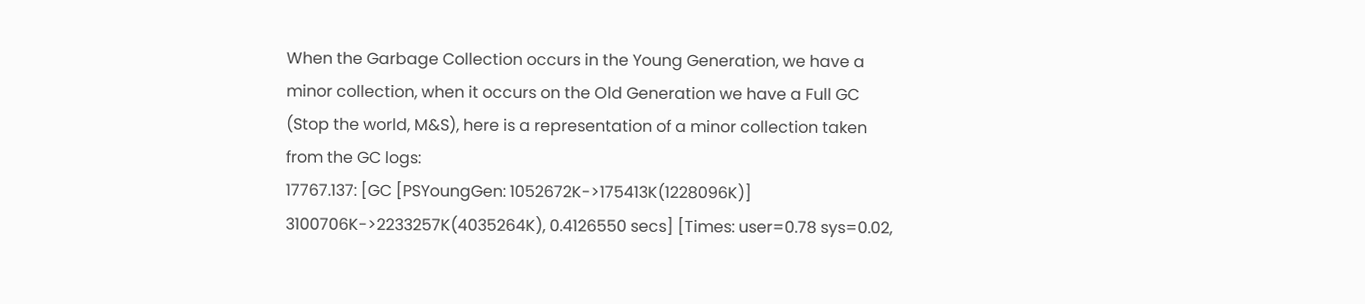When the Garbage Collection occurs in the Young Generation, we have a minor collection, when it occurs on the Old Generation we have a Full GC (Stop the world, M&S), here is a representation of a minor collection taken from the GC logs:
17767.137: [GC [PSYoungGen: 1052672K->175413K(1228096K)] 3100706K->2233257K(4035264K), 0.4126550 secs] [Times: user=0.78 sys=0.02,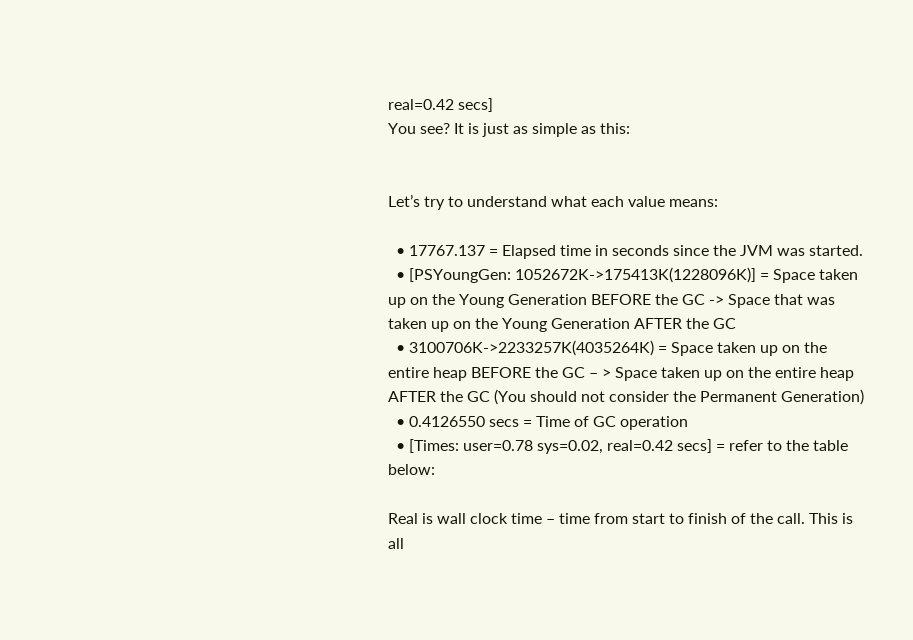real=0.42 secs]
You see? It is just as simple as this:


Let’s try to understand what each value means:

  • 17767.137 = Elapsed time in seconds since the JVM was started.
  • [PSYoungGen: 1052672K->175413K(1228096K)] = Space taken up on the Young Generation BEFORE the GC -> Space that was taken up on the Young Generation AFTER the GC
  • 3100706K->2233257K(4035264K) = Space taken up on the entire heap BEFORE the GC – > Space taken up on the entire heap AFTER the GC (You should not consider the Permanent Generation)
  • 0.4126550 secs = Time of GC operation
  • [Times: user=0.78 sys=0.02, real=0.42 secs] = refer to the table below:

Real is wall clock time – time from start to finish of the call. This is all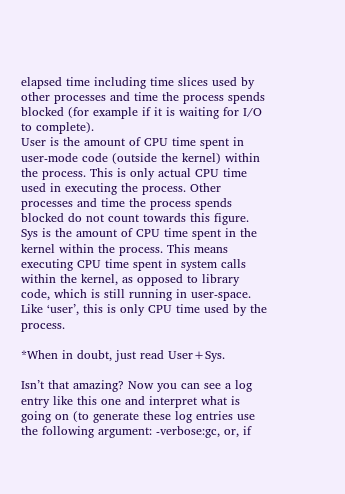elapsed time including time slices used by other processes and time the process spends blocked (for example if it is waiting for I/O to complete).
User is the amount of CPU time spent in user-mode code (outside the kernel) within the process. This is only actual CPU time used in executing the process. Other processes and time the process spends blocked do not count towards this figure.
Sys is the amount of CPU time spent in the kernel within the process. This means executing CPU time spent in system calls within the kernel, as opposed to library code, which is still running in user-space. Like ‘user’, this is only CPU time used by the process.

*When in doubt, just read User+Sys.

Isn’t that amazing? Now you can see a log entry like this one and interpret what is going on (to generate these log entries use the following argument: -verbose:gc, or, if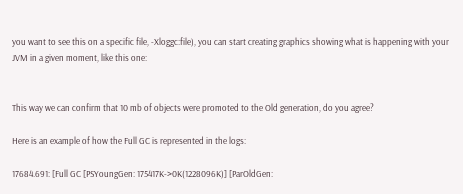you want to see this on a specific file, -Xloggc:file), you can start creating graphics showing what is happening with your JVM in a given moment, like this one:


This way we can confirm that 10 mb of objects were promoted to the Old generation, do you agree?

Here is an example of how the Full GC is represented in the logs:

17684.691: [Full GC [PSYoungGen: 175417K->0K(1228096K)] [ParOldGen: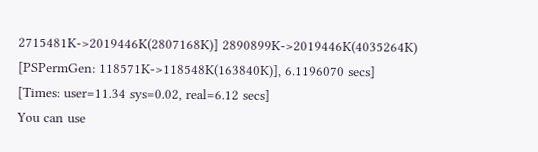2715481K->2019446K(2807168K)] 2890899K->2019446K(4035264K) [PSPermGen: 118571K->118548K(163840K)], 6.1196070 secs] [Times: user=11.34 sys=0.02, real=6.12 secs]
You can use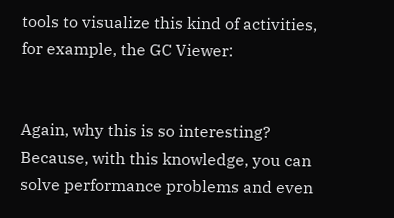tools to visualize this kind of activities, for example, the GC Viewer:


Again, why this is so interesting? Because, with this knowledge, you can solve performance problems and even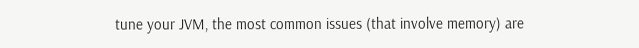tune your JVM, the most common issues (that involve memory) are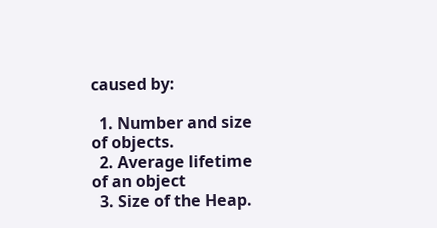caused by:

  1. Number and size of objects.
  2. Average lifetime of an object
  3. Size of the Heap.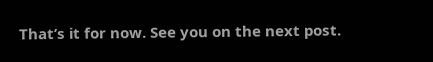That’s it for now. See you on the next post.